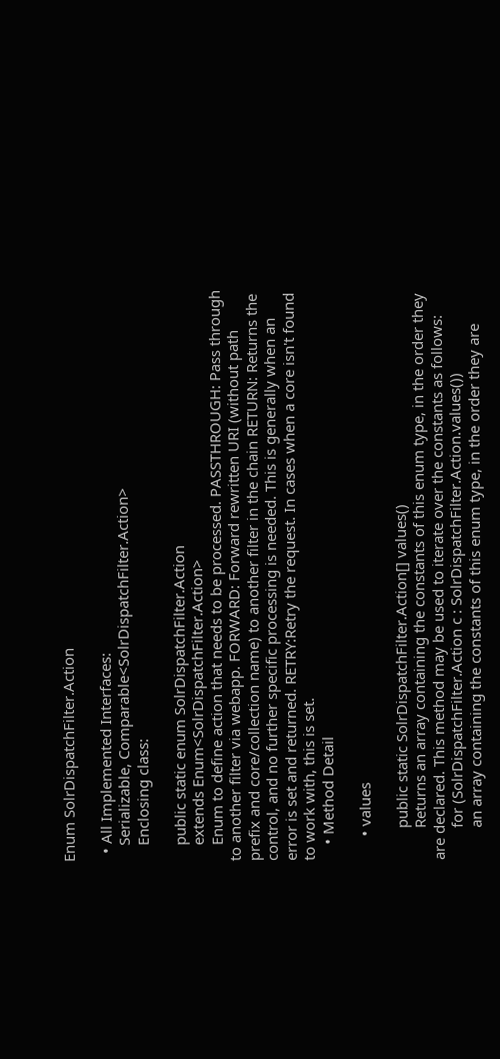Enum SolrDispatchFilter.Action

  • All Implemented Interfaces:
    Serializable, Comparable<SolrDispatchFilter.Action>
    Enclosing class:

    public static enum SolrDispatchFilter.Action
    extends Enum<SolrDispatchFilter.Action>
    Enum to define action that needs to be processed. PASSTHROUGH: Pass through to another filter via webapp. FORWARD: Forward rewritten URI (without path prefix and core/collection name) to another filter in the chain RETURN: Returns the control, and no further specific processing is needed. This is generally when an error is set and returned. RETRY:Retry the request. In cases when a core isn't found to work with, this is set.
    • Method Detail

      • values

        public static SolrDispatchFilter.Action[] values()
        Returns an array containing the constants of this enum type, in the order they are declared. This method may be used to iterate over the constants as follows:
        for (SolrDispatchFilter.Action c : SolrDispatchFilter.Action.values())
        an array containing the constants of this enum type, in the order they are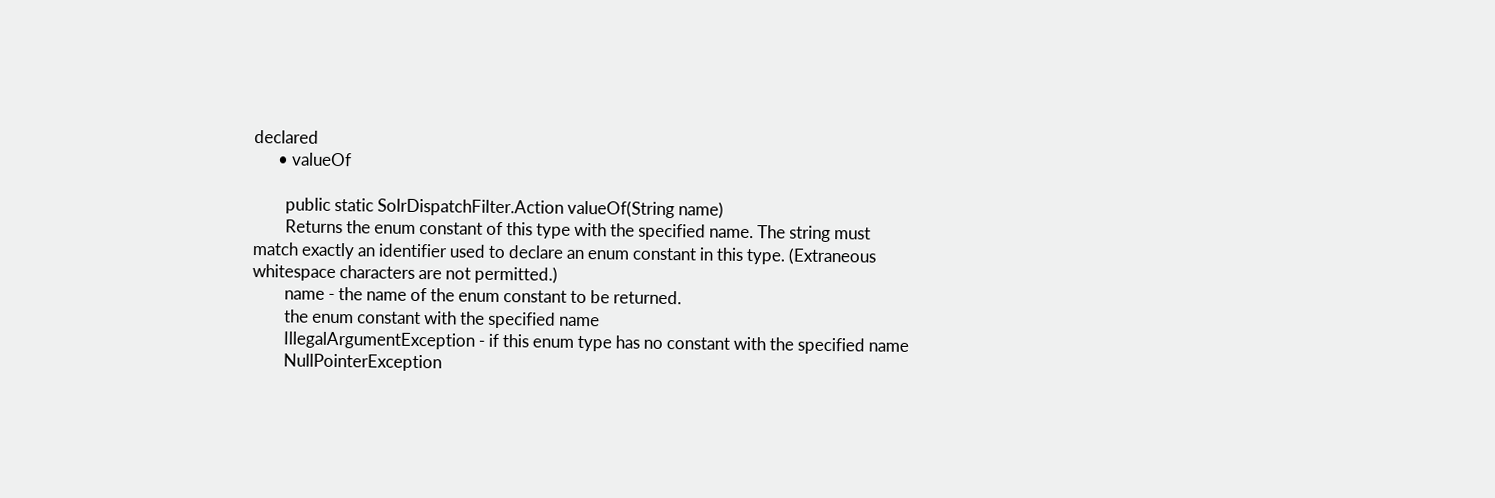declared
      • valueOf

        public static SolrDispatchFilter.Action valueOf(String name)
        Returns the enum constant of this type with the specified name. The string must match exactly an identifier used to declare an enum constant in this type. (Extraneous whitespace characters are not permitted.)
        name - the name of the enum constant to be returned.
        the enum constant with the specified name
        IllegalArgumentException - if this enum type has no constant with the specified name
        NullPointerException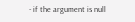- if the argument is null